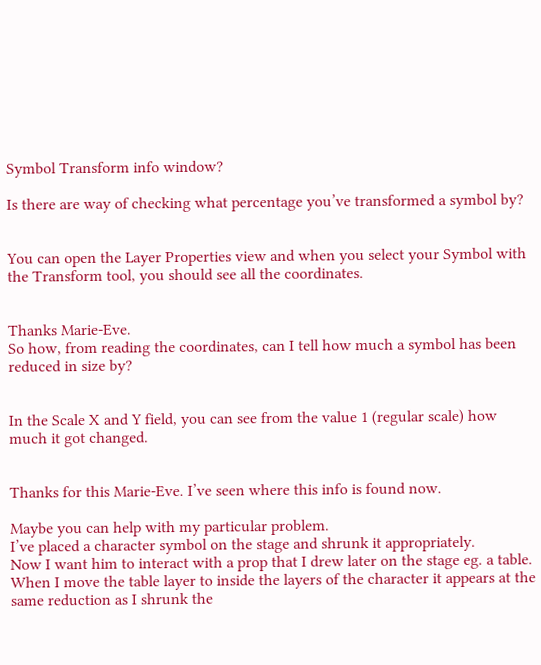Symbol Transform info window?

Is there are way of checking what percentage you’ve transformed a symbol by?


You can open the Layer Properties view and when you select your Symbol with the Transform tool, you should see all the coordinates.


Thanks Marie-Eve.
So how, from reading the coordinates, can I tell how much a symbol has been reduced in size by?


In the Scale X and Y field, you can see from the value 1 (regular scale) how much it got changed.


Thanks for this Marie-Eve. I’ve seen where this info is found now.

Maybe you can help with my particular problem.
I’ve placed a character symbol on the stage and shrunk it appropriately.
Now I want him to interact with a prop that I drew later on the stage eg. a table.
When I move the table layer to inside the layers of the character it appears at the same reduction as I shrunk the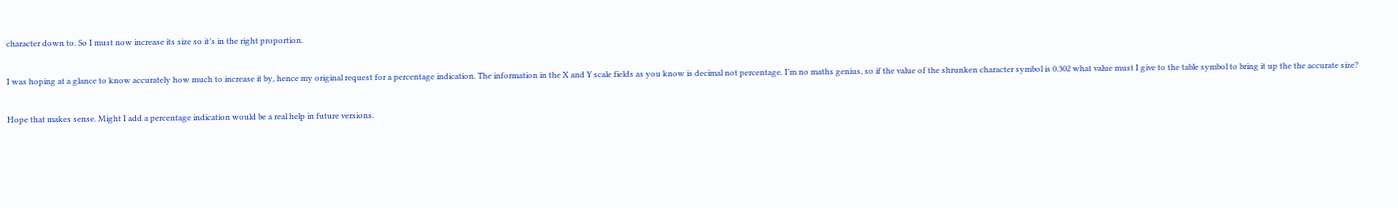character down to. So I must now increase its size so it’s in the right proportion.

I was hoping at a glance to know accurately how much to increase it by, hence my original request for a percentage indication. The information in the X and Y scale fields as you know is decimal not percentage. I’m no maths genius, so if the value of the shrunken character symbol is 0.302 what value must I give to the table symbol to bring it up the the accurate size?

Hope that makes sense. Might I add a percentage indication would be a real help in future versions.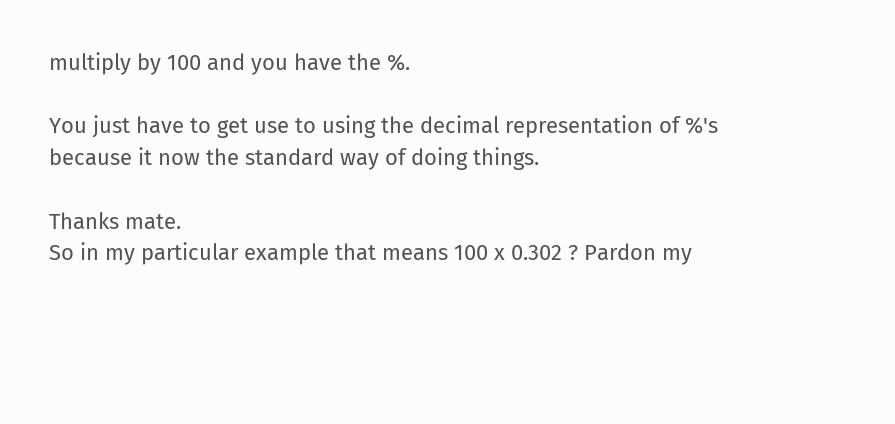multiply by 100 and you have the %.

You just have to get use to using the decimal representation of %'s because it now the standard way of doing things.

Thanks mate.
So in my particular example that means 100 x 0.302 ? Pardon my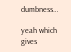dumbness…

yeah which gives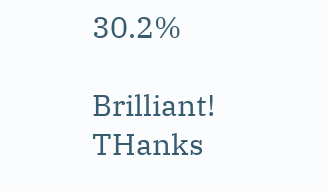30.2%

Brilliant! THanks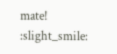mate! :slight_smile: